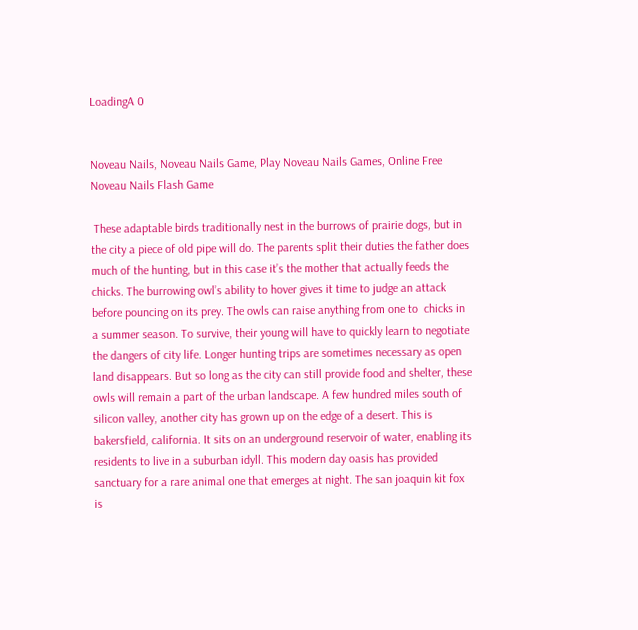LoadingA 0


Noveau Nails, Noveau Nails Game, Play Noveau Nails Games, Online Free Noveau Nails Flash Game

 These adaptable birds traditionally nest in the burrows of prairie dogs, but in the city a piece of old pipe will do. The parents split their duties the father does much of the hunting, but in this case it’s the mother that actually feeds the chicks. The burrowing owl’s ability to hover gives it time to judge an attack before pouncing on its prey. The owls can raise anything from one to  chicks in a summer season. To survive, their young will have to quickly learn to negotiate the dangers of city life. Longer hunting trips are sometimes necessary as open land disappears. But so long as the city can still provide food and shelter, these owls will remain a part of the urban landscape. A few hundred miles south of silicon valley, another city has grown up on the edge of a desert. This is bakersfield, california. It sits on an underground reservoir of water, enabling its residents to live in a suburban idyll. This modern day oasis has provided sanctuary for a rare animal one that emerges at night. The san joaquin kit fox is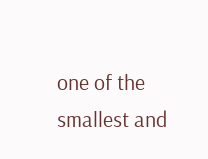one of the smallest and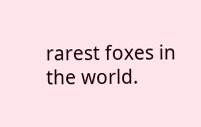rarest foxes in the world.